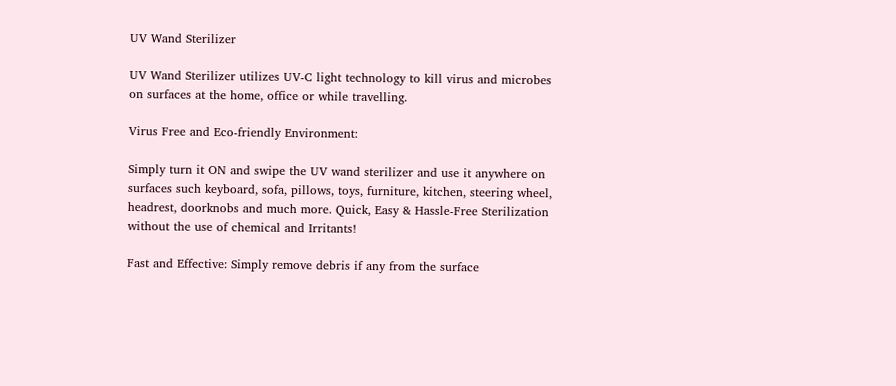UV Wand Sterilizer

UV Wand Sterilizer utilizes UV-C light technology to kill virus and microbes on surfaces at the home, office or while travelling.

Virus Free and Eco-friendly Environment:

Simply turn it ON and swipe the UV wand sterilizer and use it anywhere on surfaces such keyboard, sofa, pillows, toys, furniture, kitchen, steering wheel, headrest, doorknobs and much more. Quick, Easy & Hassle-Free Sterilization without the use of chemical and Irritants!

Fast and Effective: Simply remove debris if any from the surface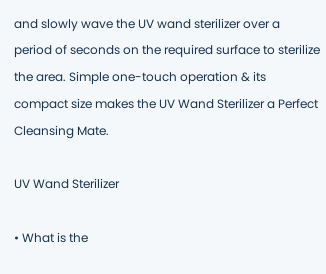and slowly wave the UV wand sterilizer over a period of seconds on the required surface to sterilize the area. Simple one-touch operation & its compact size makes the UV Wand Sterilizer a Perfect Cleansing Mate.

UV Wand Sterilizer

• What is the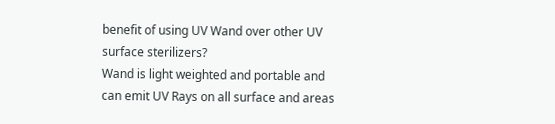benefit of using UV Wand over other UV surface sterilizers?
Wand is light weighted and portable and can emit UV Rays on all surface and areas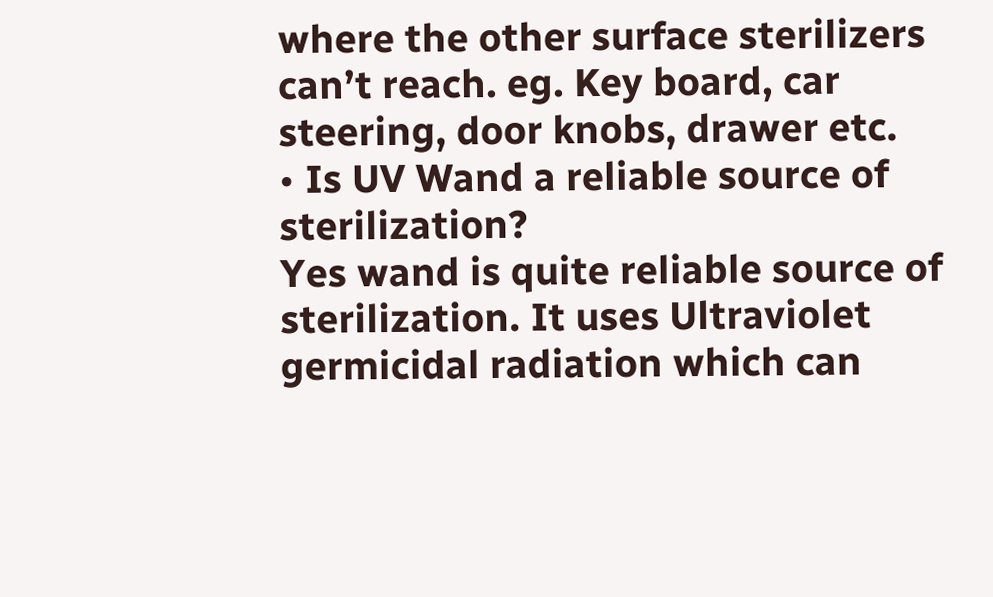where the other surface sterilizers can’t reach. eg. Key board, car steering, door knobs, drawer etc.
• Is UV Wand a reliable source of sterilization?
Yes wand is quite reliable source of sterilization. It uses Ultraviolet germicidal radiation which can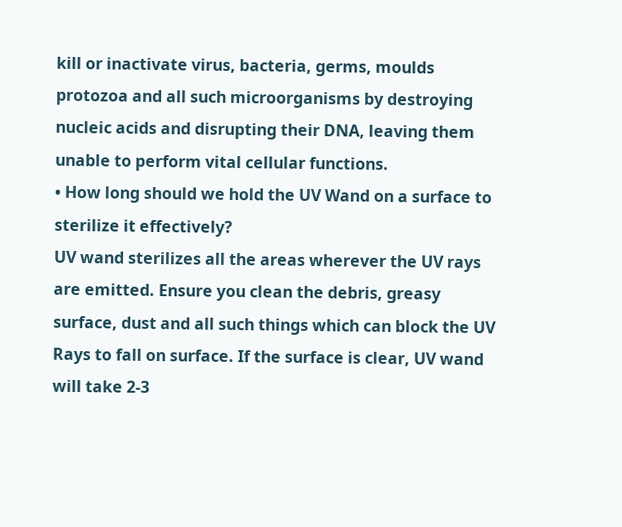kill or inactivate virus, bacteria, germs, moulds protozoa and all such microorganisms by destroying nucleic acids and disrupting their DNA, leaving them unable to perform vital cellular functions.
• How long should we hold the UV Wand on a surface to sterilize it effectively?
UV wand sterilizes all the areas wherever the UV rays are emitted. Ensure you clean the debris, greasy surface, dust and all such things which can block the UV Rays to fall on surface. If the surface is clear, UV wand will take 2-3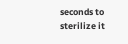seconds to sterilize it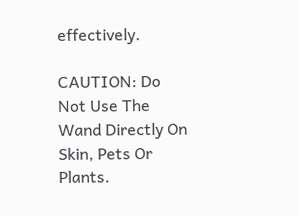effectively.

CAUTION: Do Not Use The Wand Directly On Skin, Pets Or Plants.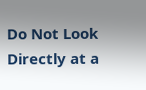Do Not Look Directly at a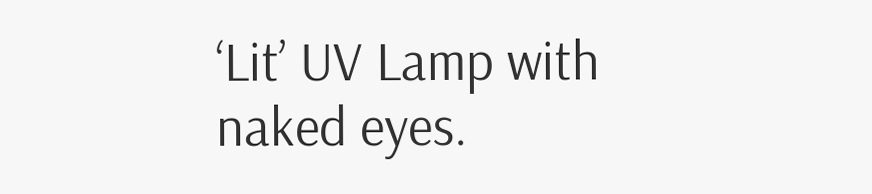‘Lit’ UV Lamp with naked eyes.